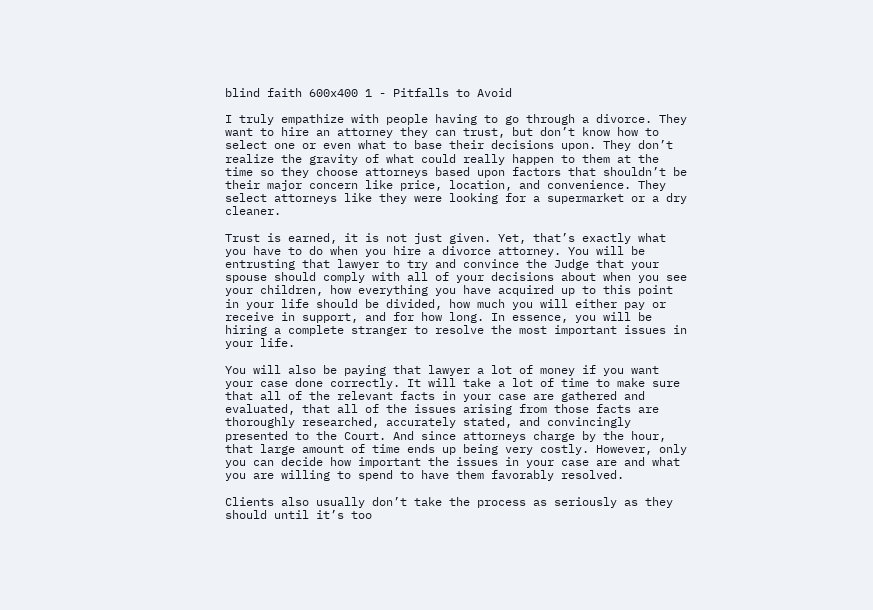blind faith 600x400 1 - Pitfalls to Avoid

I truly empathize with people having to go through a divorce. They want to hire an attorney they can trust, but don’t know how to select one or even what to base their decisions upon. They don’t realize the gravity of what could really happen to them at the time so they choose attorneys based upon factors that shouldn’t be their major concern like price, location, and convenience. They select attorneys like they were looking for a supermarket or a dry cleaner.

Trust is earned, it is not just given. Yet, that’s exactly what you have to do when you hire a divorce attorney. You will be entrusting that lawyer to try and convince the Judge that your spouse should comply with all of your decisions about when you see your children, how everything you have acquired up to this point in your life should be divided, how much you will either pay or receive in support, and for how long. In essence, you will be hiring a complete stranger to resolve the most important issues in your life.

You will also be paying that lawyer a lot of money if you want your case done correctly. It will take a lot of time to make sure that all of the relevant facts in your case are gathered and evaluated, that all of the issues arising from those facts are thoroughly researched, accurately stated, and convincingly presented to the Court. And since attorneys charge by the hour, that large amount of time ends up being very costly. However, only you can decide how important the issues in your case are and what you are willing to spend to have them favorably resolved.

Clients also usually don’t take the process as seriously as they should until it’s too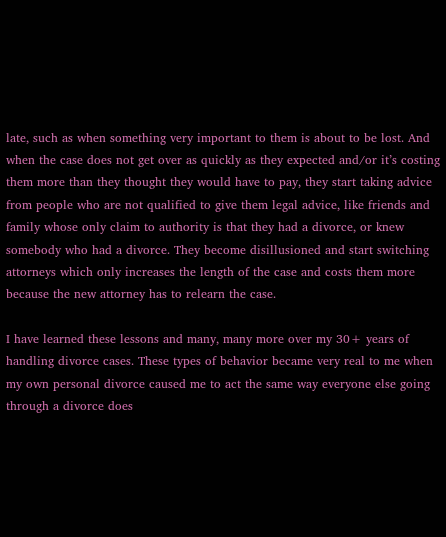late, such as when something very important to them is about to be lost. And when the case does not get over as quickly as they expected and/or it’s costing them more than they thought they would have to pay, they start taking advice from people who are not qualified to give them legal advice, like friends and family whose only claim to authority is that they had a divorce, or knew somebody who had a divorce. They become disillusioned and start switching attorneys which only increases the length of the case and costs them more because the new attorney has to relearn the case.

I have learned these lessons and many, many more over my 30+ years of handling divorce cases. These types of behavior became very real to me when my own personal divorce caused me to act the same way everyone else going through a divorce does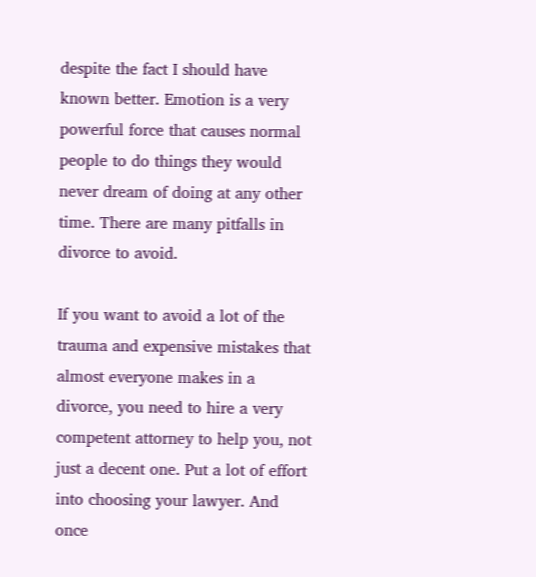despite the fact I should have known better. Emotion is a very powerful force that causes normal people to do things they would never dream of doing at any other time. There are many pitfalls in divorce to avoid.

If you want to avoid a lot of the trauma and expensive mistakes that almost everyone makes in a divorce, you need to hire a very competent attorney to help you, not just a decent one. Put a lot of effort into choosing your lawyer. And once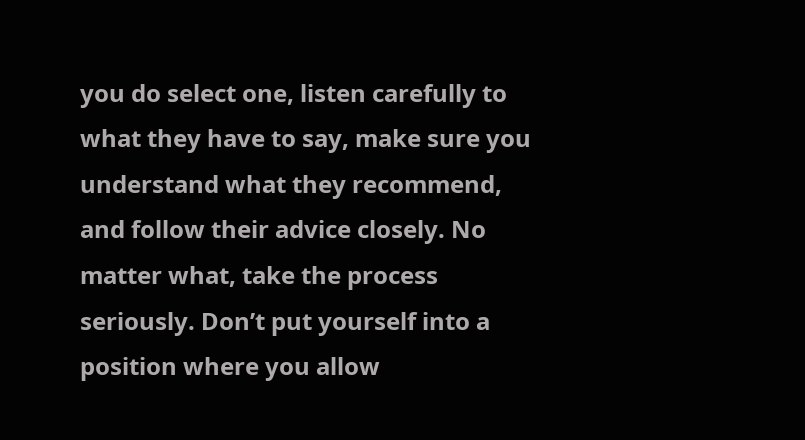you do select one, listen carefully to what they have to say, make sure you understand what they recommend, and follow their advice closely. No matter what, take the process seriously. Don’t put yourself into a position where you allow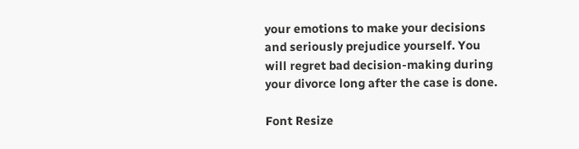your emotions to make your decisions and seriously prejudice yourself. You will regret bad decision-making during your divorce long after the case is done.

Font Resize